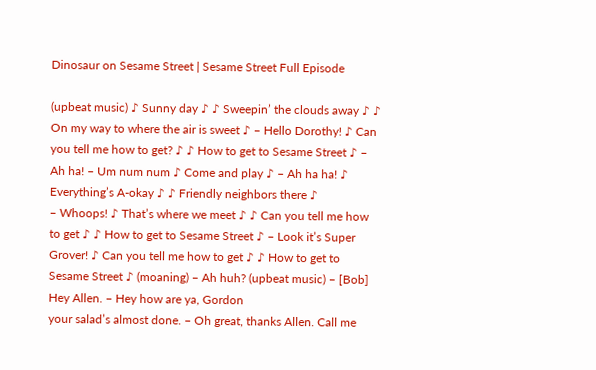Dinosaur on Sesame Street | Sesame Street Full Episode

(upbeat music) ♪ Sunny day ♪ ♪ Sweepin’ the clouds away ♪ ♪ On my way to where the air is sweet ♪ – Hello Dorothy! ♪ Can you tell me how to get? ♪ ♪ How to get to Sesame Street ♪ – Ah ha! – Um num num ♪ Come and play ♪ – Ah ha ha! ♪ Everything’s A-okay ♪ ♪ Friendly neighbors there ♪
– Whoops! ♪ That’s where we meet ♪ ♪ Can you tell me how to get ♪ ♪ How to get to Sesame Street ♪ – Look it’s Super Grover! ♪ Can you tell me how to get ♪ ♪ How to get to Sesame Street ♪ (moaning) – Ah huh? (upbeat music) – [Bob] Hey Allen. – Hey how are ya, Gordon
your salad’s almost done. – Oh great, thanks Allen. Call me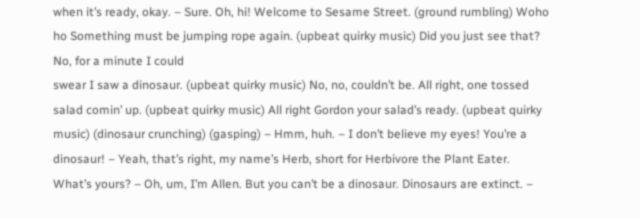when it’s ready, okay. – Sure. Oh, hi! Welcome to Sesame Street. (ground rumbling) Woho ho Something must be jumping rope again. (upbeat quirky music) Did you just see that? No, for a minute I could
swear I saw a dinosaur. (upbeat quirky music) No, no, couldn’t be. All right, one tossed salad comin’ up. (upbeat quirky music) All right Gordon your salad’s ready. (upbeat quirky music) (dinosaur crunching) (gasping) – Hmm, huh. – I don’t believe my eyes! You’re a dinosaur! – Yeah, that’s right, my name’s Herb, short for Herbivore the Plant Eater. What’s yours? – Oh, um, I’m Allen. But you can’t be a dinosaur. Dinosaurs are extinct. –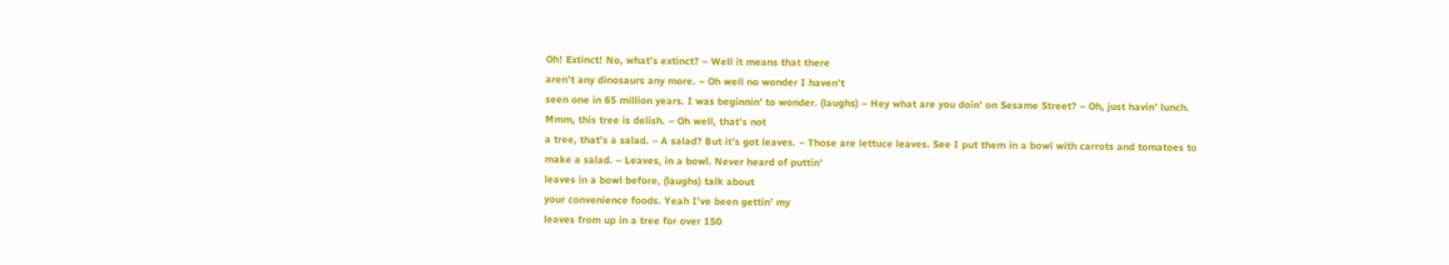Oh! Extinct! No, what’s extinct? – Well it means that there
aren’t any dinosaurs any more. – Oh well no wonder I haven’t
seen one in 65 million years. I was beginnin’ to wonder. (laughs) – Hey what are you doin’ on Sesame Street? – Oh, just havin’ lunch. Mmm, this tree is delish. – Oh well, that’s not
a tree, that’s a salad. – A salad? But it’s got leaves. – Those are lettuce leaves. See I put them in a bowl with carrots and tomatoes to make a salad. – Leaves, in a bowl. Never heard of puttin’
leaves in a bowl before, (laughs) talk about
your convenience foods. Yeah I’ve been gettin’ my
leaves from up in a tree for over 150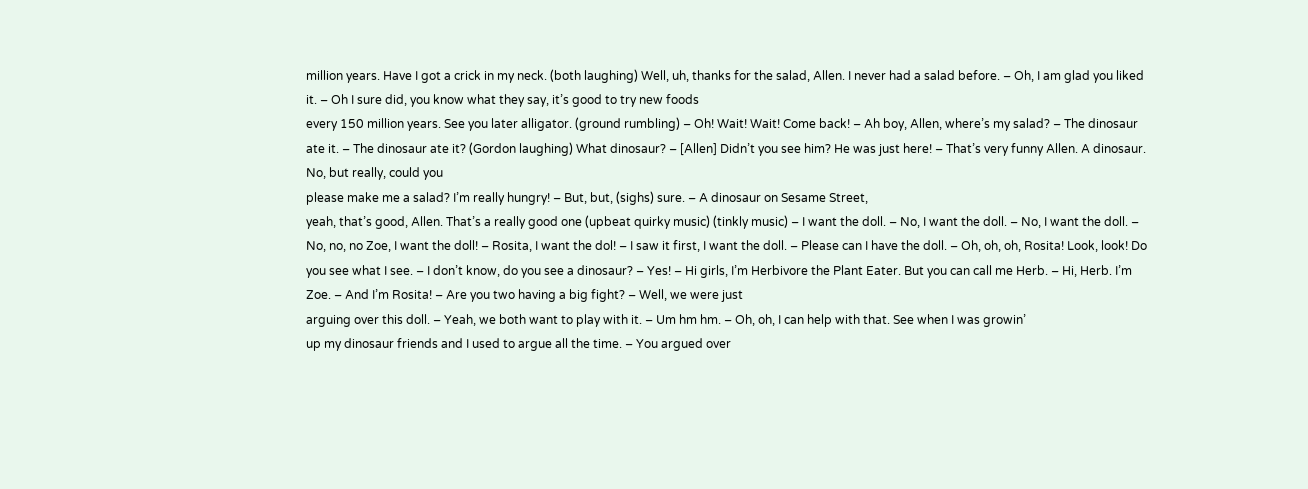million years. Have I got a crick in my neck. (both laughing) Well, uh, thanks for the salad, Allen. I never had a salad before. – Oh, I am glad you liked it. – Oh I sure did, you know what they say, it’s good to try new foods
every 150 million years. See you later alligator. (ground rumbling) – Oh! Wait! Wait! Come back! – Ah boy, Allen, where’s my salad? – The dinosaur ate it. – The dinosaur ate it? (Gordon laughing) What dinosaur? – [Allen] Didn’t you see him? He was just here! – That’s very funny Allen. A dinosaur. No, but really, could you
please make me a salad? I’m really hungry! – But, but, (sighs) sure. – A dinosaur on Sesame Street,
yeah, that’s good, Allen. That’s a really good one (upbeat quirky music) (tinkly music) – I want the doll. – No, I want the doll. – No, I want the doll. – No, no, no Zoe, I want the doll! – Rosita, I want the dol! – I saw it first, I want the doll. – Please can I have the doll. – Oh, oh, oh, Rosita! Look, look! Do you see what I see. – I don’t know, do you see a dinosaur? – Yes! – Hi girls, I’m Herbivore the Plant Eater. But you can call me Herb. – Hi, Herb. I’m Zoe. – And I’m Rosita! – Are you two having a big fight? – Well, we were just
arguing over this doll. – Yeah, we both want to play with it. – Um hm hm. – Oh, oh, I can help with that. See when I was growin’
up my dinosaur friends and I used to argue all the time. – You argued over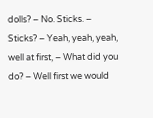dolls? – No. Sticks. – Sticks? – Yeah, yeah, yeah, well at first, – What did you do? – Well first we would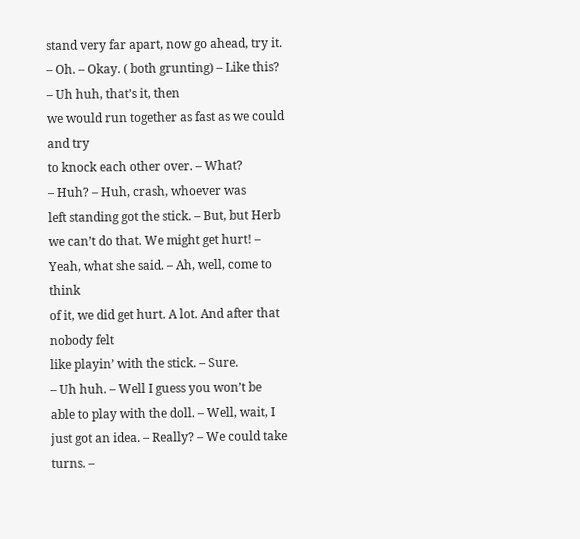stand very far apart, now go ahead, try it. – Oh. – Okay. ( both grunting) – Like this? – Uh huh, that’s it, then
we would run together as fast as we could and try
to knock each other over. – What?
– Huh? – Huh, crash, whoever was
left standing got the stick. – But, but Herb we can’t do that. We might get hurt! – Yeah, what she said. – Ah, well, come to think
of it, we did get hurt. A lot. And after that nobody felt
like playin’ with the stick. – Sure.
– Uh huh. – Well I guess you won’t be
able to play with the doll. – Well, wait, I just got an idea. – Really? – We could take turns. –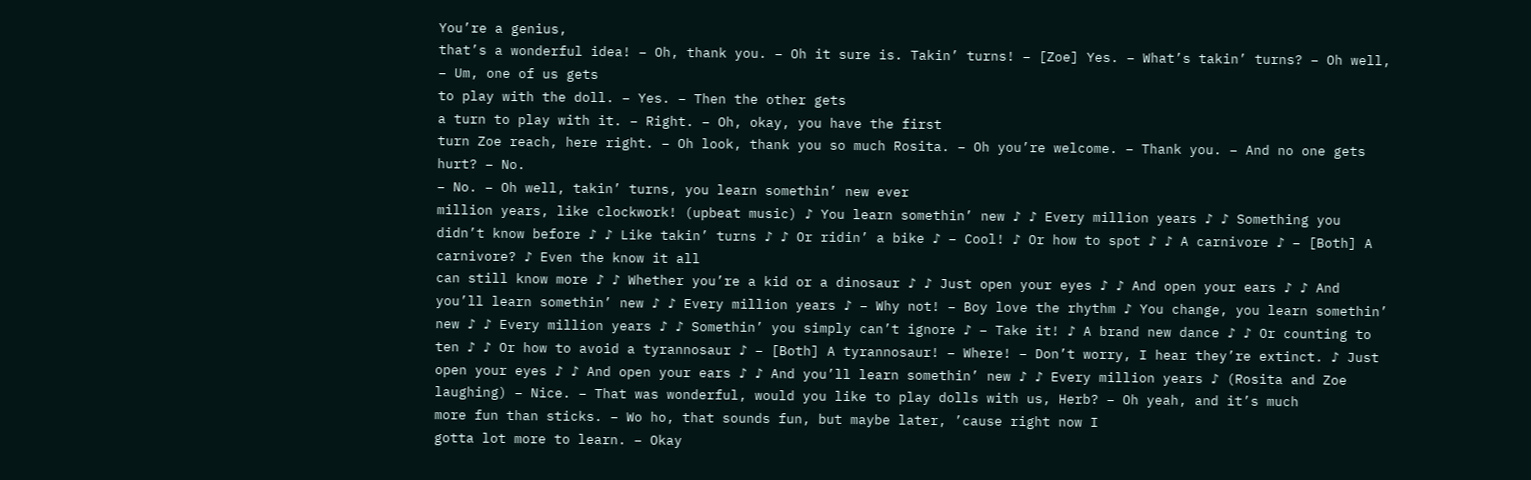You’re a genius,
that’s a wonderful idea! – Oh, thank you. – Oh it sure is. Takin’ turns! – [Zoe] Yes. – What’s takin’ turns? – Oh well, – Um, one of us gets
to play with the doll. – Yes. – Then the other gets
a turn to play with it. – Right. – Oh, okay, you have the first
turn Zoe reach, here right. – Oh look, thank you so much Rosita. – Oh you’re welcome. – Thank you. – And no one gets hurt? – No.
– No. – Oh well, takin’ turns, you learn somethin’ new ever
million years, like clockwork! (upbeat music) ♪ You learn somethin’ new ♪ ♪ Every million years ♪ ♪ Something you didn’t know before ♪ ♪ Like takin’ turns ♪ ♪ Or ridin’ a bike ♪ – Cool! ♪ Or how to spot ♪ ♪ A carnivore ♪ – [Both] A carnivore? ♪ Even the know it all
can still know more ♪ ♪ Whether you’re a kid or a dinosaur ♪ ♪ Just open your eyes ♪ ♪ And open your ears ♪ ♪ And you’ll learn somethin’ new ♪ ♪ Every million years ♪ – Why not! – Boy love the rhythm ♪ You change, you learn somethin’ new ♪ ♪ Every million years ♪ ♪ Somethin’ you simply can’t ignore ♪ – Take it! ♪ A brand new dance ♪ ♪ Or counting to ten ♪ ♪ Or how to avoid a tyrannosaur ♪ – [Both] A tyrannosaur! – Where! – Don’t worry, I hear they’re extinct. ♪ Just open your eyes ♪ ♪ And open your ears ♪ ♪ And you’ll learn somethin’ new ♪ ♪ Every million years ♪ (Rosita and Zoe laughing) – Nice. – That was wonderful, would you like to play dolls with us, Herb? – Oh yeah, and it’s much
more fun than sticks. – Wo ho, that sounds fun, but maybe later, ’cause right now I
gotta lot more to learn. – Okay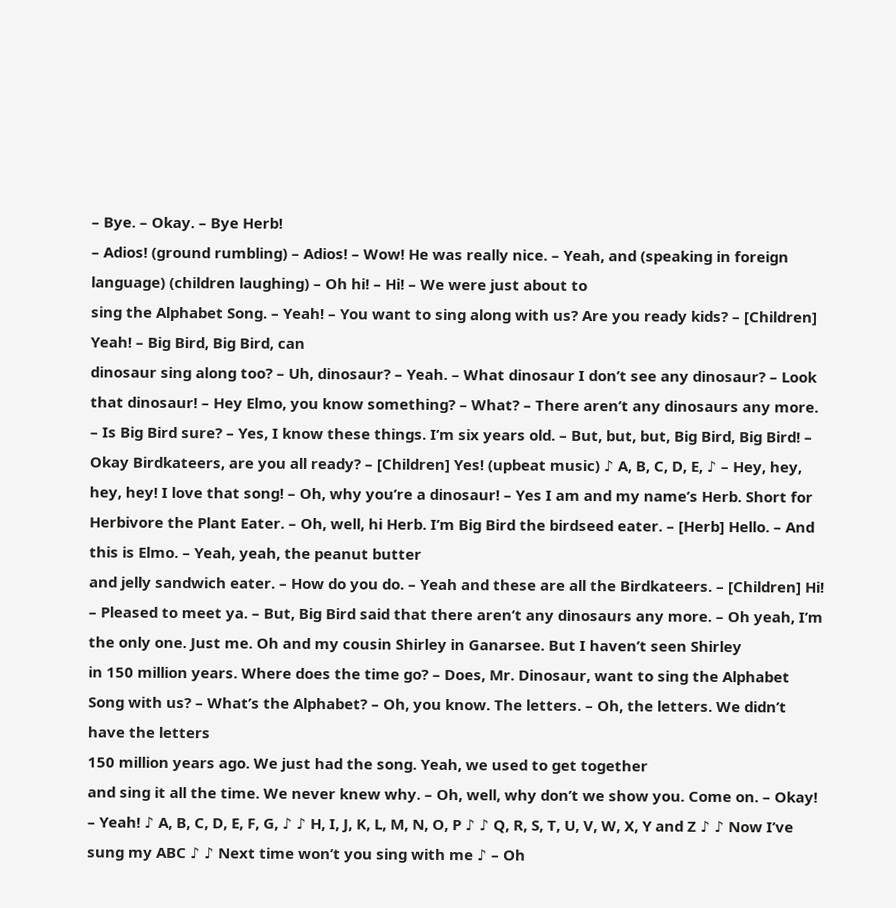– Bye. – Okay. – Bye Herb!
– Adios! (ground rumbling) – Adios! – Wow! He was really nice. – Yeah, and (speaking in foreign language) (children laughing) – Oh hi! – Hi! – We were just about to
sing the Alphabet Song. – Yeah! – You want to sing along with us? Are you ready kids? – [Children] Yeah! – Big Bird, Big Bird, can
dinosaur sing along too? – Uh, dinosaur? – Yeah. – What dinosaur I don’t see any dinosaur? – Look that dinosaur! – Hey Elmo, you know something? – What? – There aren’t any dinosaurs any more. – Is Big Bird sure? – Yes, I know these things. I’m six years old. – But, but, but, Big Bird, Big Bird! – Okay Birdkateers, are you all ready? – [Children] Yes! (upbeat music) ♪ A, B, C, D, E, ♪ – Hey, hey, hey, hey! I love that song! – Oh, why you’re a dinosaur! – Yes I am and my name’s Herb. Short for Herbivore the Plant Eater. – Oh, well, hi Herb. I’m Big Bird the birdseed eater. – [Herb] Hello. – And this is Elmo. – Yeah, yeah, the peanut butter
and jelly sandwich eater. – How do you do. – Yeah and these are all the Birdkateers. – [Children] Hi! – Pleased to meet ya. – But, Big Bird said that there aren’t any dinosaurs any more. – Oh yeah, I’m the only one. Just me. Oh and my cousin Shirley in Ganarsee. But I haven’t seen Shirley
in 150 million years. Where does the time go? – Does, Mr. Dinosaur, want to sing the Alphabet Song with us? – What’s the Alphabet? – Oh, you know. The letters. – Oh, the letters. We didn’t have the letters
150 million years ago. We just had the song. Yeah, we used to get together
and sing it all the time. We never knew why. – Oh, well, why don’t we show you. Come on. – Okay!
– Yeah! ♪ A, B, C, D, E, F, G, ♪ ♪ H, I, J, K, L, M, N, O, P ♪ ♪ Q, R, S, T, U, V, W, X, Y and Z ♪ ♪ Now I’ve sung my ABC ♪ ♪ Next time won’t you sing with me ♪ – Oh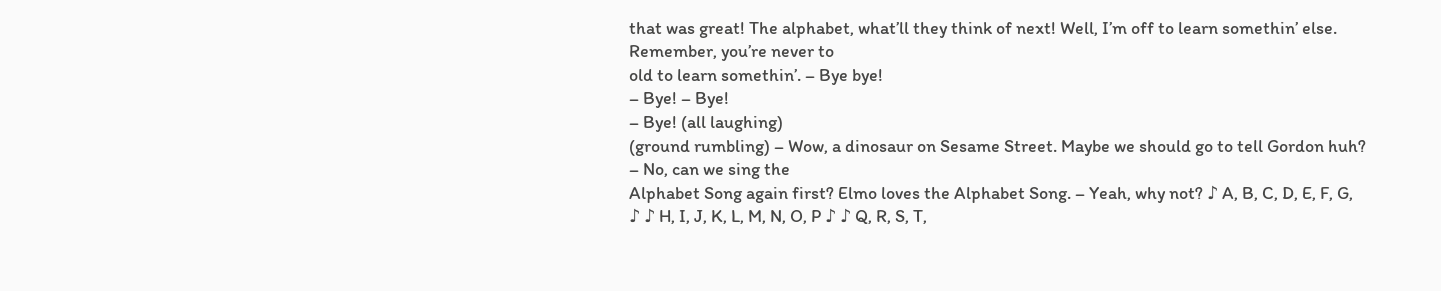that was great! The alphabet, what’ll they think of next! Well, I’m off to learn somethin’ else. Remember, you’re never to
old to learn somethin’. – Bye bye!
– Bye! – Bye!
– Bye! (all laughing)
(ground rumbling) – Wow, a dinosaur on Sesame Street. Maybe we should go to tell Gordon huh? – No, can we sing the
Alphabet Song again first? Elmo loves the Alphabet Song. – Yeah, why not? ♪ A, B, C, D, E, F, G, ♪ ♪ H, I, J, K, L, M, N, O, P ♪ ♪ Q, R, S, T,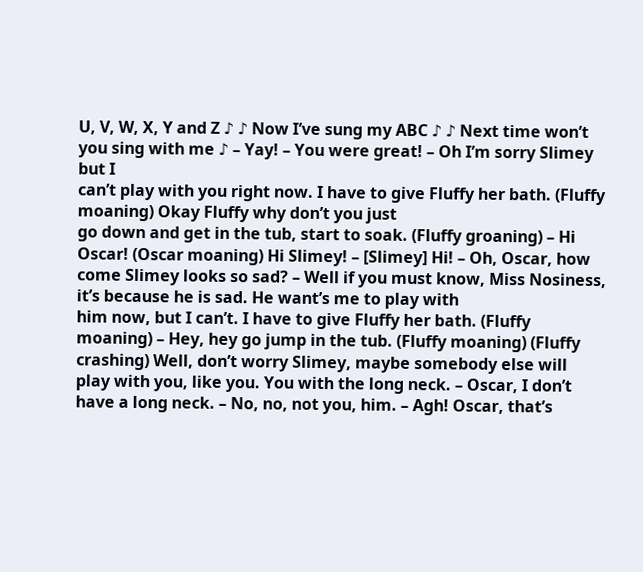U, V, W, X, Y and Z ♪ ♪ Now I’ve sung my ABC ♪ ♪ Next time won’t you sing with me ♪ – Yay! – You were great! – Oh I’m sorry Slimey but I
can’t play with you right now. I have to give Fluffy her bath. (Fluffy moaning) Okay Fluffy why don’t you just
go down and get in the tub, start to soak. (Fluffy groaning) – Hi Oscar! (Oscar moaning) Hi Slimey! – [Slimey] Hi! – Oh, Oscar, how come Slimey looks so sad? – Well if you must know, Miss Nosiness, it’s because he is sad. He want’s me to play with
him now, but I can’t. I have to give Fluffy her bath. (Fluffy moaning) – Hey, hey go jump in the tub. (Fluffy moaning) (Fluffy crashing) Well, don’t worry Slimey, maybe somebody else will
play with you, like you. You with the long neck. – Oscar, I don’t have a long neck. – No, no, not you, him. – Agh! Oscar, that’s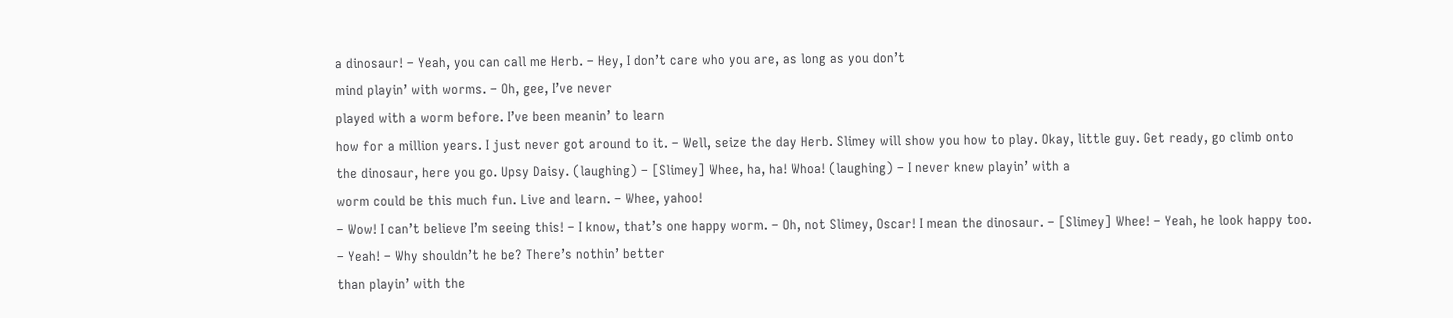a dinosaur! – Yeah, you can call me Herb. – Hey, I don’t care who you are, as long as you don’t
mind playin’ with worms. – Oh, gee, I’ve never
played with a worm before. I’ve been meanin’ to learn
how for a million years. I just never got around to it. – Well, seize the day Herb. Slimey will show you how to play. Okay, little guy. Get ready, go climb onto
the dinosaur, here you go. Upsy Daisy. (laughing) – [Slimey] Whee, ha, ha! Whoa! (laughing) – I never knew playin’ with a
worm could be this much fun. Live and learn. – Whee, yahoo!
– Wow! I can’t believe I’m seeing this! – I know, that’s one happy worm. – Oh, not Slimey, Oscar! I mean the dinosaur. – [Slimey] Whee! – Yeah, he look happy too.
– Yeah! – Why shouldn’t he be? There’s nothin’ better
than playin’ with the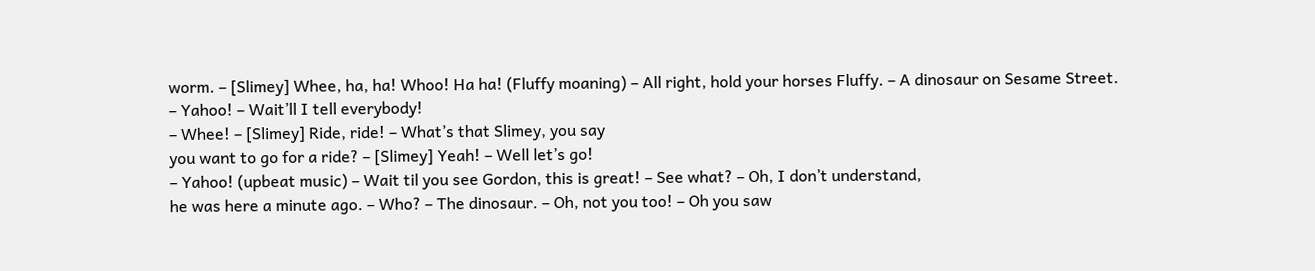worm. – [Slimey] Whee, ha, ha! Whoo! Ha ha! (Fluffy moaning) – All right, hold your horses Fluffy. – A dinosaur on Sesame Street.
– Yahoo! – Wait’ll I tell everybody!
– Whee! – [Slimey] Ride, ride! – What’s that Slimey, you say
you want to go for a ride? – [Slimey] Yeah! – Well let’s go!
– Yahoo! (upbeat music) – Wait til you see Gordon, this is great! – See what? – Oh, I don’t understand,
he was here a minute ago. – Who? – The dinosaur. – Oh, not you too! – Oh you saw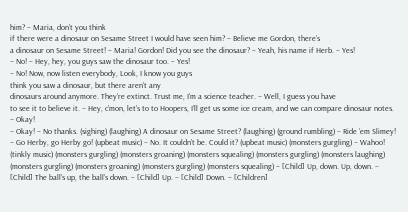him? – Maria, don’t you think
if there were a dinosaur on Sesame Street I would have seen him? – Believe me Gordon, there’s
a dinosaur on Sesame Street! – Maria! Gordon! Did you see the dinosaur? – Yeah, his name if Herb. – Yes!
– No! – Hey, hey, you guys saw the dinosaur too. – Yes!
– No! Now, now listen everybody, Look, I know you guys
think you saw a dinosaur, but there aren’t any
dinosaurs around anymore. They’re extinct. Trust me, I’m a science teacher. – Well, I guess you have
to see it to believe it. – Hey, c’mon, let’s to to Hoopers, I’ll get us some ice cream, and we can compare dinosaur notes. – Okay!
– Okay! – No thanks. (sighing) (laughing) A dinosaur on Sesame Street? (laughing) (ground rumbling) – Ride ’em Slimey!
– Go Herby, go Herby go! (upbeat music) – No. It couldn’t be. Could it? (upbeat music) (monsters gurgling) – Wahoo! (tinkly music) (monsters gurgling) (monsters groaning) (monsters squealing) (monsters gurgling) (monsters laughing) (monsters gurgling) (monsters groaning) (monsters gurgling) (monsters squealing) – [Child] Up, down. Up, down. – [Child] The ball’s up, the ball’s down. – [Child] Up. – [Child] Down. – [Children]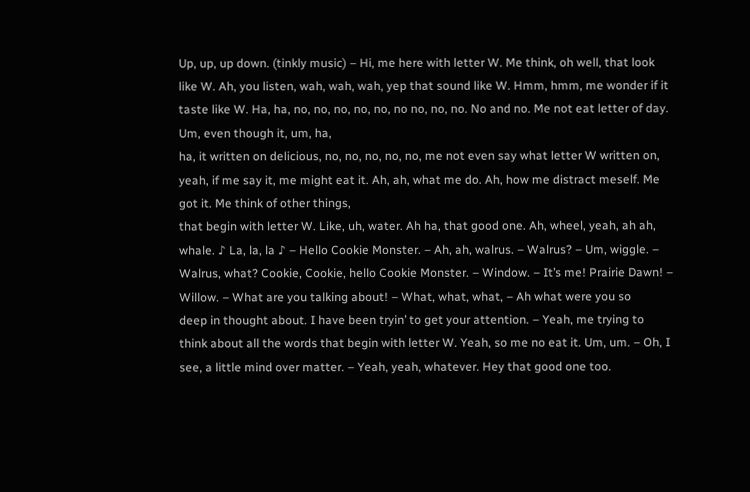Up, up, up down. (tinkly music) – Hi, me here with letter W. Me think, oh well, that look like W. Ah, you listen, wah, wah, wah, yep that sound like W. Hmm, hmm, me wonder if it taste like W. Ha, ha, no, no, no, no, no, no no, no, no. No and no. Me not eat letter of day. Um, even though it, um, ha,
ha, it written on delicious, no, no, no, no, no, me not even say what letter W written on, yeah, if me say it, me might eat it. Ah, ah, what me do. Ah, how me distract meself. Me got it. Me think of other things,
that begin with letter W. Like, uh, water. Ah ha, that good one. Ah, wheel, yeah, ah ah, whale. ♪ La, la, la ♪ – Hello Cookie Monster. – Ah, ah, walrus. – Walrus? – Um, wiggle. – Walrus, what? Cookie, Cookie, hello Cookie Monster. – Window. – It’s me! Prairie Dawn! – Willow. – What are you talking about! – What, what, what, – Ah what were you so
deep in thought about. I have been tryin’ to get your attention. – Yeah, me trying to
think about all the words that begin with letter W. Yeah, so me no eat it. Um, um. – Oh, I see, a little mind over matter. – Yeah, yeah, whatever. Hey that good one too.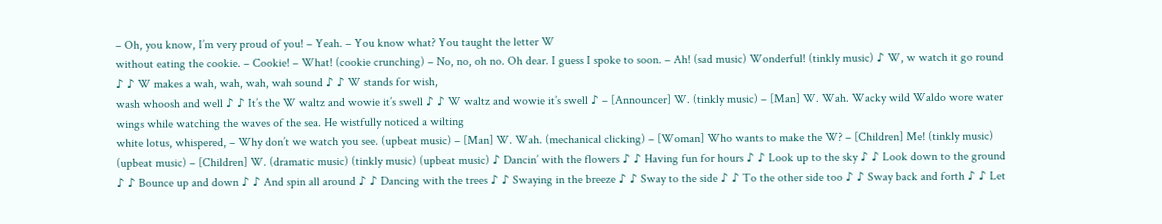– Oh, you know, I’m very proud of you! – Yeah. – You know what? You taught the letter W
without eating the cookie. – Cookie! – What! (cookie crunching) – No, no, oh no. Oh dear. I guess I spoke to soon. – Ah! (sad music) Wonderful! (tinkly music) ♪ W, w watch it go round ♪ ♪ W makes a wah, wah, wah, wah sound ♪ ♪ W stands for wish,
wash whoosh and well ♪ ♪ It’s the W waltz and wowie it’s swell ♪ ♪ W waltz and wowie it’s swell ♪ – [Announcer] W. (tinkly music) – [Man] W. Wah. Wacky wild Waldo wore water wings while watching the waves of the sea. He wistfully noticed a wilting
white lotus, whispered, – Why don’t we watch you see. (upbeat music) – [Man] W. Wah. (mechanical clicking) – [Woman] Who wants to make the W? – [Children] Me! (tinkly music) (upbeat music) – [Children] W. (dramatic music) (tinkly music) (upbeat music) ♪ Dancin’ with the flowers ♪ ♪ Having fun for hours ♪ ♪ Look up to the sky ♪ ♪ Look down to the ground ♪ ♪ Bounce up and down ♪ ♪ And spin all around ♪ ♪ Dancing with the trees ♪ ♪ Swaying in the breeze ♪ ♪ Sway to the side ♪ ♪ To the other side too ♪ ♪ Sway back and forth ♪ ♪ Let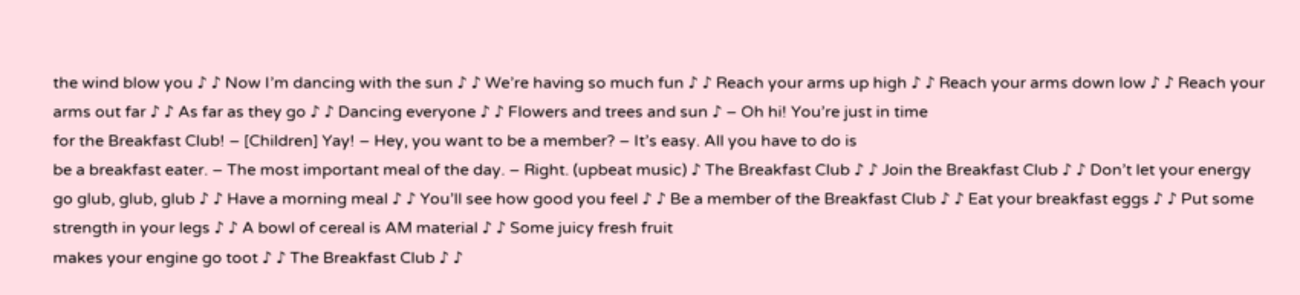the wind blow you ♪ ♪ Now I’m dancing with the sun ♪ ♪ We’re having so much fun ♪ ♪ Reach your arms up high ♪ ♪ Reach your arms down low ♪ ♪ Reach your arms out far ♪ ♪ As far as they go ♪ ♪ Dancing everyone ♪ ♪ Flowers and trees and sun ♪ – Oh hi! You’re just in time
for the Breakfast Club! – [Children] Yay! – Hey, you want to be a member? – It’s easy. All you have to do is
be a breakfast eater. – The most important meal of the day. – Right. (upbeat music) ♪ The Breakfast Club ♪ ♪ Join the Breakfast Club ♪ ♪ Don’t let your energy
go glub, glub, glub ♪ ♪ Have a morning meal ♪ ♪ You’ll see how good you feel ♪ ♪ Be a member of the Breakfast Club ♪ ♪ Eat your breakfast eggs ♪ ♪ Put some strength in your legs ♪ ♪ A bowl of cereal is AM material ♪ ♪ Some juicy fresh fruit
makes your engine go toot ♪ ♪ The Breakfast Club ♪ ♪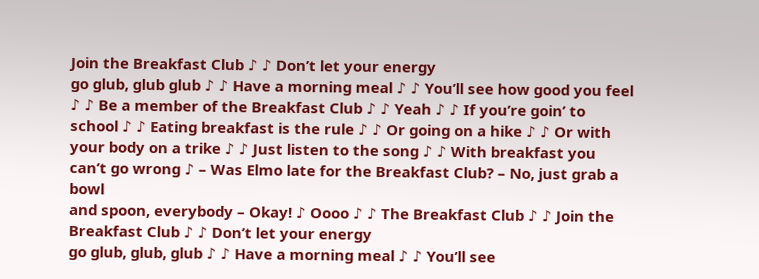Join the Breakfast Club ♪ ♪ Don’t let your energy
go glub, glub glub ♪ ♪ Have a morning meal ♪ ♪ You’ll see how good you feel ♪ ♪ Be a member of the Breakfast Club ♪ ♪ Yeah ♪ ♪ If you’re goin’ to school ♪ ♪ Eating breakfast is the rule ♪ ♪ Or going on a hike ♪ ♪ Or with your body on a trike ♪ ♪ Just listen to the song ♪ ♪ With breakfast you can’t go wrong ♪ – Was Elmo late for the Breakfast Club? – No, just grab a bowl
and spoon, everybody – Okay! ♪ Oooo ♪ ♪ The Breakfast Club ♪ ♪ Join the Breakfast Club ♪ ♪ Don’t let your energy
go glub, glub, glub ♪ ♪ Have a morning meal ♪ ♪ You’ll see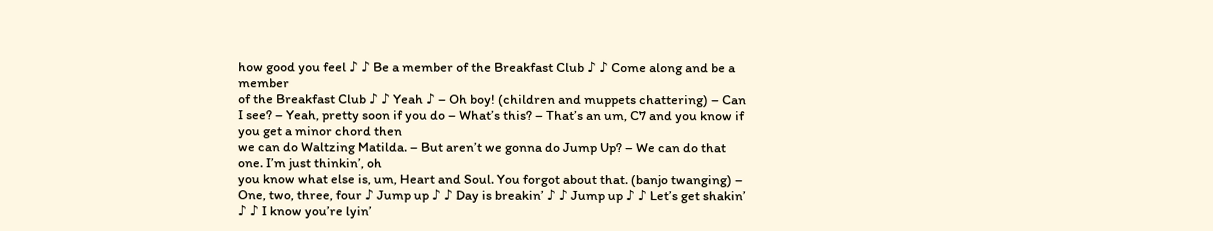how good you feel ♪ ♪ Be a member of the Breakfast Club ♪ ♪ Come along and be a member
of the Breakfast Club ♪ ♪ Yeah ♪ – Oh boy! (children and muppets chattering) – Can I see? – Yeah, pretty soon if you do – What’s this? – That’s an um, C7 and you know if you get a minor chord then
we can do Waltzing Matilda. – But aren’t we gonna do Jump Up? – We can do that one. I’m just thinkin’, oh
you know what else is, um, Heart and Soul. You forgot about that. (banjo twanging) – One, two, three, four ♪ Jump up ♪ ♪ Day is breakin’ ♪ ♪ Jump up ♪ ♪ Let’s get shakin’ ♪ ♪ I know you’re lyin’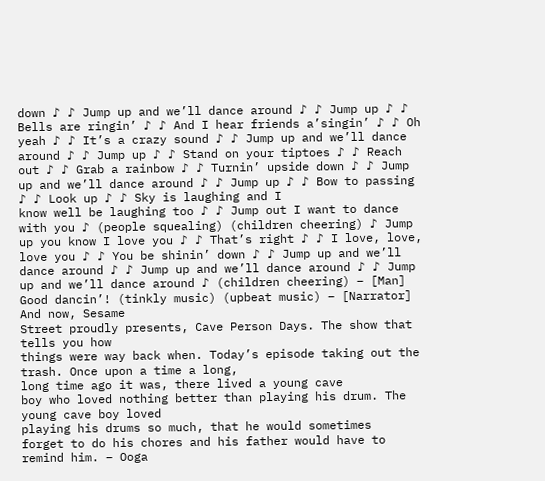down ♪ ♪ Jump up and we’ll dance around ♪ ♪ Jump up ♪ ♪ Bells are ringin’ ♪ ♪ And I hear friends a’singin’ ♪ ♪ Oh yeah ♪ ♪ It’s a crazy sound ♪ ♪ Jump up and we’ll dance around ♪ ♪ Jump up ♪ ♪ Stand on your tiptoes ♪ ♪ Reach out ♪ ♪ Grab a rainbow ♪ ♪ Turnin’ upside down ♪ ♪ Jump up and we’ll dance around ♪ ♪ Jump up ♪ ♪ Bow to passing ♪ ♪ Look up ♪ ♪ Sky is laughing and I
know well be laughing too ♪ ♪ Jump out I want to dance with you ♪ (people squealing) (children cheering) ♪ Jump up you know I love you ♪ ♪ That’s right ♪ ♪ I love, love, love you ♪ ♪ You be shinin’ down ♪ ♪ Jump up and we’ll dance around ♪ ♪ Jump up and we’ll dance around ♪ ♪ Jump up and we’ll dance around ♪ (children cheering) – [Man] Good dancin’! (tinkly music) (upbeat music) – [Narrator] And now, Sesame
Street proudly presents, Cave Person Days. The show that tells you how
things were way back when. Today’s episode taking out the trash. Once upon a time a long,
long time ago it was, there lived a young cave
boy who loved nothing better than playing his drum. The young cave boy loved
playing his drums so much, that he would sometimes
forget to do his chores and his father would have to remind him. – Ooga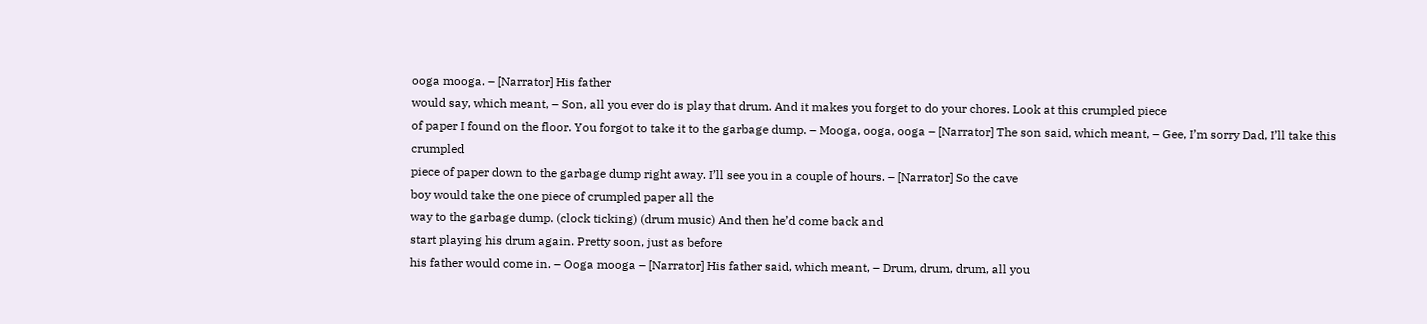ooga mooga. – [Narrator] His father
would say, which meant, – Son, all you ever do is play that drum. And it makes you forget to do your chores. Look at this crumpled piece
of paper I found on the floor. You forgot to take it to the garbage dump. – Mooga, ooga, ooga – [Narrator] The son said, which meant, – Gee, I’m sorry Dad, I’ll take this crumpled
piece of paper down to the garbage dump right away. I’ll see you in a couple of hours. – [Narrator] So the cave
boy would take the one piece of crumpled paper all the
way to the garbage dump. (clock ticking) (drum music) And then he’d come back and
start playing his drum again. Pretty soon, just as before
his father would come in. – Ooga mooga – [Narrator] His father said, which meant, – Drum, drum, drum, all you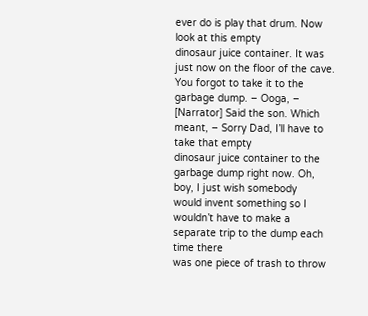ever do is play that drum. Now look at this empty
dinosaur juice container. It was just now on the floor of the cave. You forgot to take it to the garbage dump. – Ooga, – [Narrator] Said the son. Which meant, – Sorry Dad, I’ll have to take that empty
dinosaur juice container to the garbage dump right now. Oh, boy, I just wish somebody
would invent something so I wouldn’t have to make a separate trip to the dump each time there
was one piece of trash to throw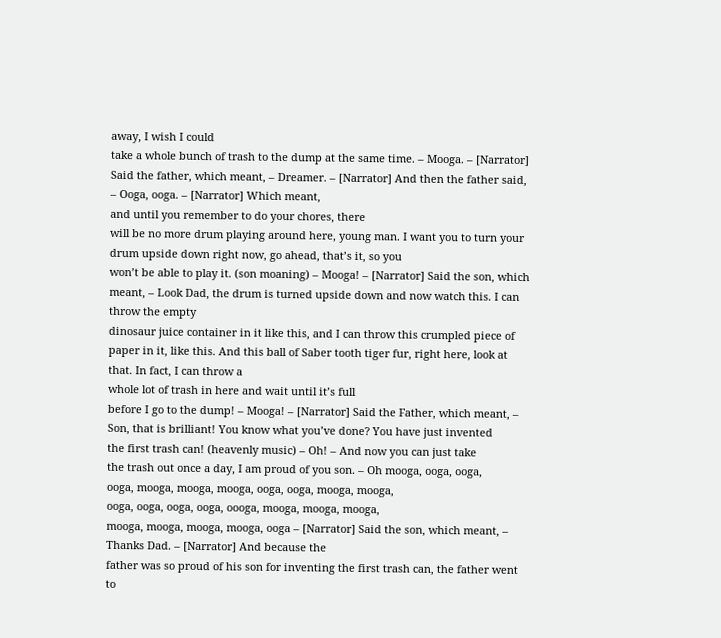away, I wish I could
take a whole bunch of trash to the dump at the same time. – Mooga. – [Narrator] Said the father, which meant, – Dreamer. – [Narrator] And then the father said, – Ooga, ooga. – [Narrator] Which meant,
and until you remember to do your chores, there
will be no more drum playing around here, young man. I want you to turn your
drum upside down right now, go ahead, that’s it, so you
won’t be able to play it. (son moaning) – Mooga! – [Narrator] Said the son, which meant, – Look Dad, the drum is turned upside down and now watch this. I can throw the empty
dinosaur juice container in it like this, and I can throw this crumpled piece of
paper in it, like this. And this ball of Saber tooth tiger fur, right here, look at that. In fact, I can throw a
whole lot of trash in here and wait until it’s full
before I go to the dump! – Mooga! – [Narrator] Said the Father, which meant, – Son, that is brilliant! You know what you’ve done? You have just invented
the first trash can! (heavenly music) – Oh! – And now you can just take
the trash out once a day, I am proud of you son. – Oh mooga, ooga, ooga,
ooga, mooga, mooga, mooga, ooga, ooga, mooga, mooga,
ooga, ooga, ooga, ooga, oooga, mooga, mooga, mooga,
mooga, mooga, mooga, mooga, ooga – [Narrator] Said the son, which meant, – Thanks Dad. – [Narrator] And because the
father was so proud of his son for inventing the first trash can, the father went to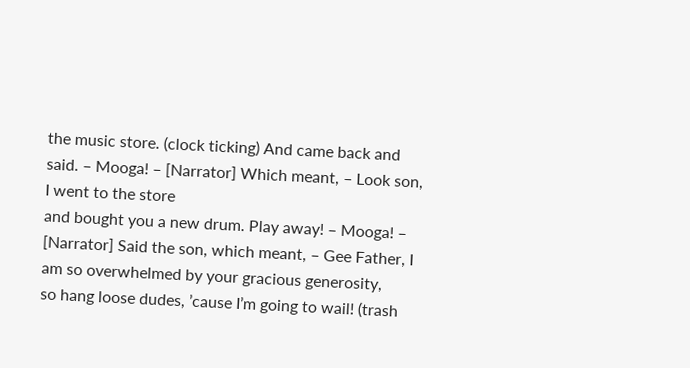the music store. (clock ticking) And came back and said. – Mooga! – [Narrator] Which meant, – Look son, I went to the store
and bought you a new drum. Play away! – Mooga! – [Narrator] Said the son, which meant, – Gee Father, I am so overwhelmed by your gracious generosity,
so hang loose dudes, ’cause I’m going to wail! (trash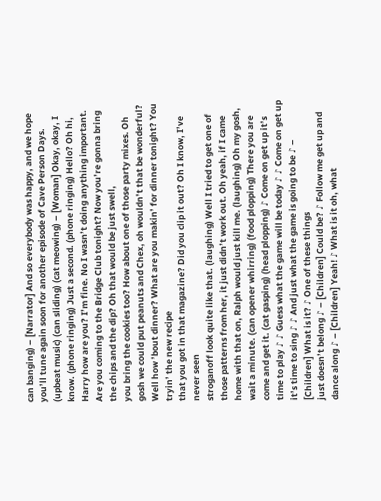can banging) – [Narrator] And so everybody was happy, and we hope you’ll tune again soon for another episode of Cave Person Days. (upbeat music) (can sliding) (cat meowing) – [Woman] Okay, okay, I know. (phone ringing) Just a second. (phone ringing) Hello? Oh hi, Harry how are you? I’m fine. No I wasn’t doing anything important. Are you coming to the Bridge Club tonight? Now you’re gonna bring
the chips and the dip? Oh that would be just swell,
you bring the cookies too? How about one of those party mixes. Oh gosh we could put peanuts and Chex, oh wouldn’t that be wonderful? Well how ’bout dinner? What are you makin’ for dinner tonight? You tryin’ the new recipe
that you got in that magazine? Did you clip it out? Oh I know, I’ve never seen
stroganoff look quite like that. (laughing) Well I tried to get one of
those patterns from her, it just didn’t work out. Oh yeah, if I came home with that on, Ralph would just kill me. (laughing) Oh my gosh, wait a minute. (can opener whirring) (food plopping) There you are come and get it. (cat gasping) (head plopping) ♪ Come on get up it’s time to play ♪ ♪ Guess what the game will be today ♪ ♪ Come on get up it’s time to sing ♪ ♪ And just what the game is going to be ♪ – [Children] What is it? ♪ One of these things
just doesn’t belong ♪ – [Children] Could be? ♪ Follow me get up and dance along ♪ – [Children] Yeah! ♪ What is it oh, what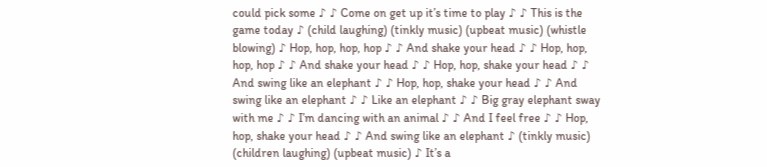could pick some ♪ ♪ Come on get up it’s time to play ♪ ♪ This is the game today ♪ (child laughing) (tinkly music) (upbeat music) (whistle blowing) ♪ Hop, hop, hop, hop ♪ ♪ And shake your head ♪ ♪ Hop, hop, hop, hop ♪ ♪ And shake your head ♪ ♪ Hop, hop, shake your head ♪ ♪ And swing like an elephant ♪ ♪ Hop, hop, shake your head ♪ ♪ And swing like an elephant ♪ ♪ Like an elephant ♪ ♪ Big gray elephant sway with me ♪ ♪ I’m dancing with an animal ♪ ♪ And I feel free ♪ ♪ Hop, hop, shake your head ♪ ♪ And swing like an elephant ♪ (tinkly music) (children laughing) (upbeat music) ♪ It’s a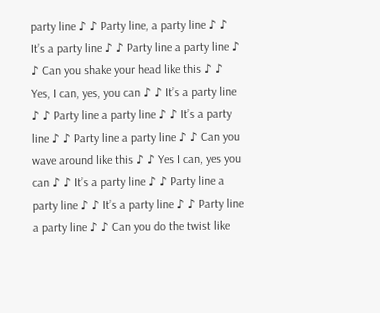party line ♪ ♪ Party line, a party line ♪ ♪ It’s a party line ♪ ♪ Party line a party line ♪ ♪ Can you shake your head like this ♪ ♪ Yes, I can, yes, you can ♪ ♪ It’s a party line ♪ ♪ Party line a party line ♪ ♪ It’s a party line ♪ ♪ Party line a party line ♪ ♪ Can you wave around like this ♪ ♪ Yes I can, yes you can ♪ ♪ It’s a party line ♪ ♪ Party line a party line ♪ ♪ It’s a party line ♪ ♪ Party line a party line ♪ ♪ Can you do the twist like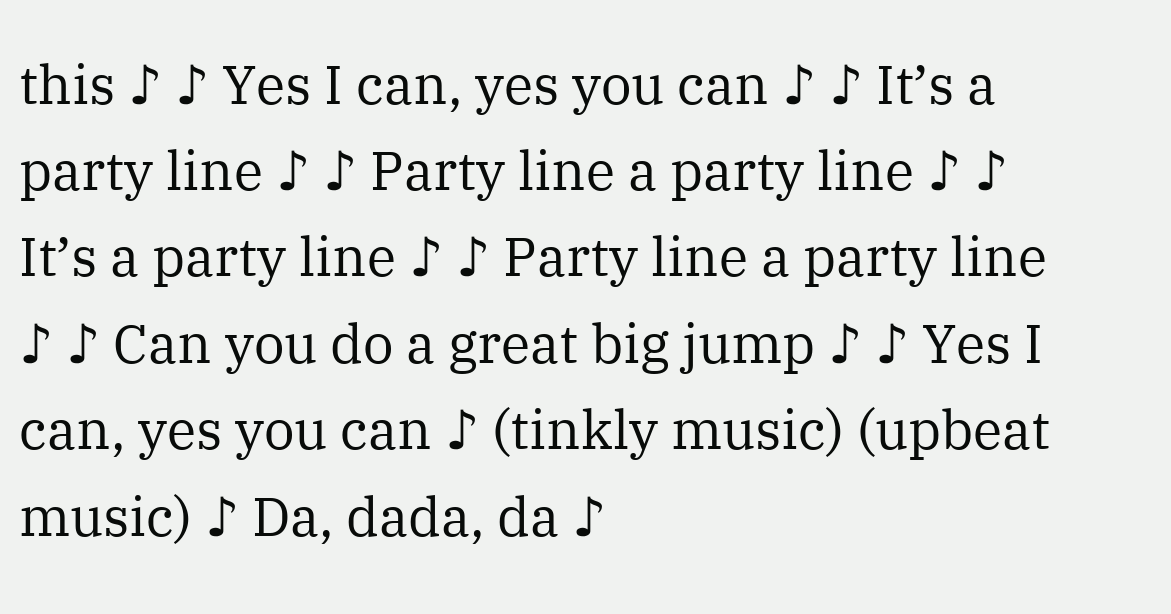this ♪ ♪ Yes I can, yes you can ♪ ♪ It’s a party line ♪ ♪ Party line a party line ♪ ♪ It’s a party line ♪ ♪ Party line a party line ♪ ♪ Can you do a great big jump ♪ ♪ Yes I can, yes you can ♪ (tinkly music) (upbeat music) ♪ Da, dada, da ♪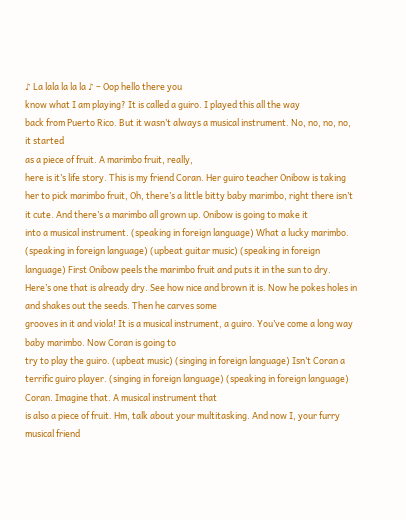♪ La lala la la la ♪ – Oop hello there you
know what I am playing? It is called a guiro. I played this all the way
back from Puerto Rico. But it wasn’t always a musical instrument. No, no, no, no, it started
as a piece of fruit. A marimbo fruit, really,
here is it’s life story. This is my friend Coran. Her guiro teacher Onibow is taking her to pick marimbo fruit, Oh, there’s a little bitty baby marimbo, right there isn’t it cute. And there’s a marimbo all grown up. Onibow is going to make it
into a musical instrument. (speaking in foreign language) What a lucky marimbo. (speaking in foreign language) (upbeat guitar music) (speaking in foreign language) First Onibow peels the marimbo fruit and puts it in the sun to dry. Here’s one that is already dry. See how nice and brown it is. Now he pokes holes in
and shakes out the seeds. Then he carves some
grooves in it and viola! It is a musical instrument, a guiro. You’ve come a long way baby marimbo. Now Coran is going to
try to play the guiro. (upbeat music) (singing in foreign language) Isn’t Coran a terrific guiro player. (singing in foreign language) (speaking in foreign language) Coran. Imagine that. A musical instrument that
is also a piece of fruit. Hm, talk about your multitasking. And now I, your furry
musical friend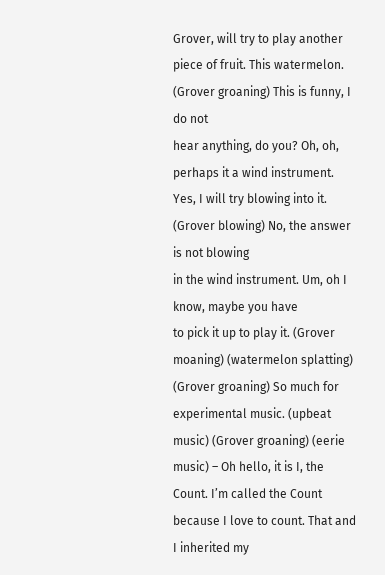Grover, will try to play another piece of fruit. This watermelon. (Grover groaning) This is funny, I do not
hear anything, do you? Oh, oh, perhaps it a wind instrument. Yes, I will try blowing into it. (Grover blowing) No, the answer is not blowing
in the wind instrument. Um, oh I know, maybe you have
to pick it up to play it. (Grover moaning) (watermelon splatting) (Grover groaning) So much for experimental music. (upbeat music) (Grover groaning) (eerie music) – Oh hello, it is I, the Count. I’m called the Count
because I love to count. That and I inherited my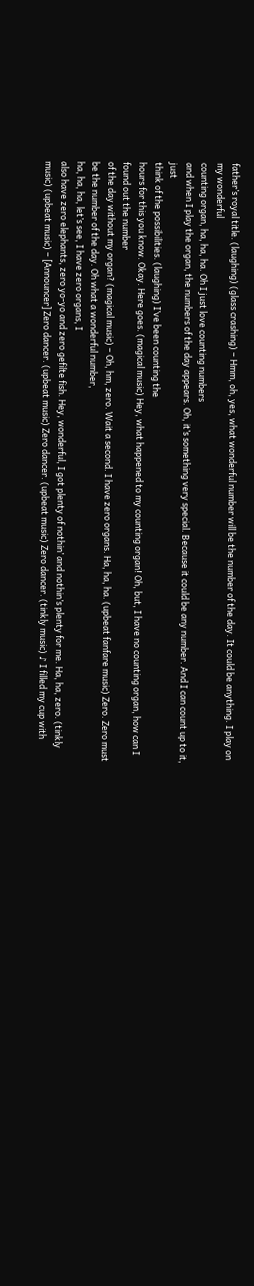father’s royal title. (laughing) (glass crashing) – Hmm, oh, yes, what wonderful number will be the number of the day. It could be anything. I play on my wonderful
counting organ, ha, ha, ha. Oh I just love counting numbers
and when I play the organ, the numbers of the day appears. Oh, it’s something very special. Because it could be any number. And I can count up to it, just
think of the possibilities. (laughing) I’ve been counting the
hours for this you know. Okay. Here goes. (magical music) Hey, what happened to my counting organ! Oh, but, I have no counting organ, how can I found out the number
of the day without my organ? (magical music) – Oh, hm, zero. Wait a second. I have zero organs. Ha, ha, ha. (upbeat fanfare music) Zero. Zero must be the number of the day. Oh what a wonderful number,
ha, ha, ha, let’s see, I have zero organs, I
also have zero elephants, zero yo-yo and zero gefilte fish. Hey, wonderful, I got plenty of nothin’ and nothin’s plenty for me. Ha, ha, zero. (tinkly music) (upbeat music) – [Announcer] Zero dancer. (upbeat music) Zero dancer. (upbeat music) Zero dancer. (tinkly music) ♪ I filled my cup with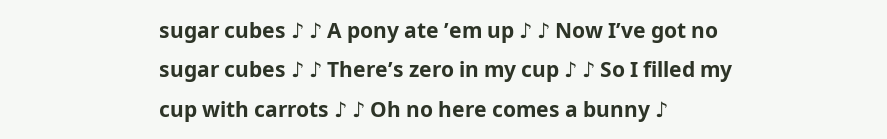sugar cubes ♪ ♪ A pony ate ’em up ♪ ♪ Now I’ve got no sugar cubes ♪ ♪ There’s zero in my cup ♪ ♪ So I filled my cup with carrots ♪ ♪ Oh no here comes a bunny ♪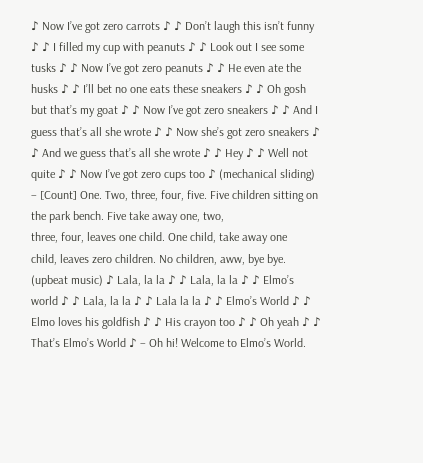♪ Now I’ve got zero carrots ♪ ♪ Don’t laugh this isn’t funny ♪ ♪ I filled my cup with peanuts ♪ ♪ Look out I see some tusks ♪ ♪ Now I’ve got zero peanuts ♪ ♪ He even ate the husks ♪ ♪ I’ll bet no one eats these sneakers ♪ ♪ Oh gosh but that’s my goat ♪ ♪ Now I’ve got zero sneakers ♪ ♪ And I guess that’s all she wrote ♪ ♪ Now she’s got zero sneakers ♪ ♪ And we guess that’s all she wrote ♪ ♪ Hey ♪ ♪ Well not quite ♪ ♪ Now I’ve got zero cups too ♪ (mechanical sliding) – [Count] One. Two, three, four, five. Five children sitting on the park bench. Five take away one, two,
three, four, leaves one child. One child, take away one
child, leaves zero children. No children, aww, bye bye. (upbeat music) ♪ Lala, la la ♪ ♪ Lala, la la ♪ ♪ Elmo’s world ♪ ♪ Lala, la la ♪ ♪ Lala la la ♪ ♪ Elmo’s World ♪ ♪ Elmo loves his goldfish ♪ ♪ His crayon too ♪ ♪ Oh yeah ♪ ♪ That’s Elmo’s World ♪ – Oh hi! Welcome to Elmo’s World.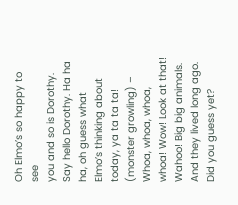Oh Elmo’s so happy to see
you and so is Dorothy. Say hello Dorothy. Ha ha ha, oh guess what
Elmo’s thinking about today, ya ta ta ta! (monster growling) – Whoa, whoa, whoa, whoa! Wow! Look at that! Wahoo! Big big animals. And they lived long ago. Did you guess yet?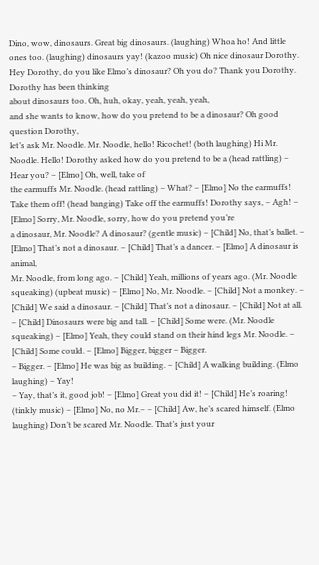Dino, wow, dinosaurs. Great big dinosaurs. (laughing) Whoa ho! And little ones too. (laughing) dinosaurs yay! (kazoo music) Oh nice dinosaur Dorothy. Hey Dorothy, do you like Elmo’s dinosaur? Oh you do? Thank you Dorothy. Dorothy has been thinking
about dinosaurs too. Oh, huh, okay, yeah, yeah, yeah,
and she wants to know, how do you pretend to be a dinosaur? Oh good question Dorothy,
let’s ask Mr. Noodle. Mr. Noodle, hello! Ricochet! (both laughing) Hi Mr. Noodle. Hello! Dorothy asked how do you pretend to be a (head rattling) – Hear you? – [Elmo] Oh, well, take of
the earmuffs Mr. Noodle. (head rattling) – What? – [Elmo] No the earmuffs! Take them off! (head banging) Take off the earmuffs! Dorothy says, – Agh! – [Elmo] Sorry, Mr. Noodle, sorry, how do you pretend you’re
a dinosaur, Mr. Noodle? A dinosaur? (gentle music) – [Child] No, that’s ballet. – [Elmo] That’s not a dinosaur. – [Child] That’s a dancer. – [Elmo] A dinosaur is animal,
Mr. Noodle, from long ago. – [Child] Yeah, millions of years ago. (Mr. Noodle squeaking) (upbeat music) – [Elmo] No, Mr. Noodle. – [Child] Not a monkey. – [Child] We said a dinosaur. – [Child] That’s not a dinosaur. – [Child] Not at all. – [Child] Dinosaurs were big and tall. – [Child] Some were. (Mr. Noodle squeaking) – [Elmo] Yeah, they could stand on their hind legs Mr. Noodle. – [Child] Some could. – [Elmo] Bigger, bigger – Bigger.
– Bigger. – [Elmo] He was big as building. – [Child] A walking building. (Elmo laughing) – Yay!
– Yay, that’s it, good job! – [Elmo] Great you did it! – [Child] He’s roaring! (tinkly music) – [Elmo] No, no Mr.– – [Child] Aw, he’s scared himself. (Elmo laughing) Don’t be scared Mr. Noodle. That’s just your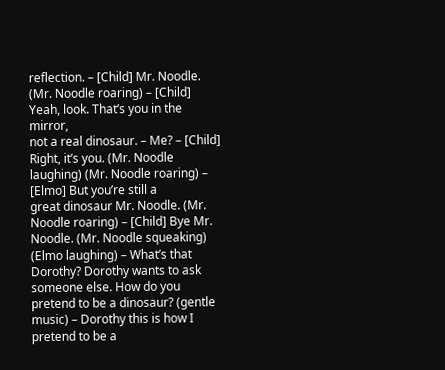reflection. – [Child] Mr. Noodle. (Mr. Noodle roaring) – [Child] Yeah, look. That’s you in the mirror,
not a real dinosaur. – Me? – [Child] Right, it’s you. (Mr. Noodle laughing) (Mr. Noodle roaring) – [Elmo] But you’re still a
great dinosaur Mr. Noodle. (Mr. Noodle roaring) – [Child] Bye Mr. Noodle. (Mr. Noodle squeaking) (Elmo laughing) – What’s that Dorothy? Dorothy wants to ask someone else. How do you pretend to be a dinosaur? (gentle music) – Dorothy this is how I
pretend to be a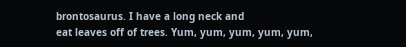brontosaurus. I have a long neck and
eat leaves off of trees. Yum, yum, yum, yum, yum,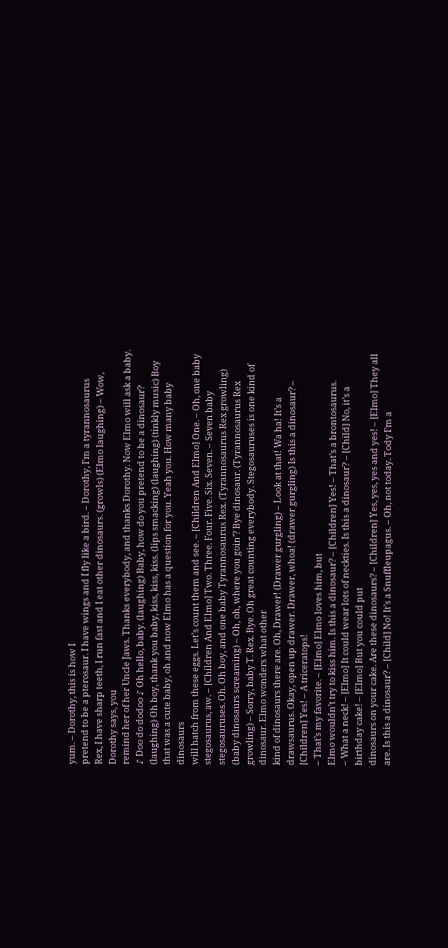yum. – Dorothy, this is how I
pretend to be a pterosaur. I have wings and I fly like a bird. – Dorothy, I’m a tyrannosaurus
Rex, I have sharp teeth, I run fast and I eat other dinosaurs. (growls) (Elmo laughing) – Wow, Dorothy says, you
remind her of her Uncle Jaws. Thanks everybody, and thanks Dorothy. Now Elmo will ask a baby. ♪ Doo do dodoo ♪ Oh hello, baby. (laughing) Baby, how do you pretend to be a dinosaur? (laughing) Oh boy, thank you baby, kiss, kiss, kiss. (lips smacking) (laughing) (tinkly music) Boy that was a cute baby, oh and now Elmo has a question for you. Yeah you. How many baby dinosaurs
will hatch from these eggs. Let’s count them and see. – [Children And Elmo] One. – Oh, one baby stegosaurus, aw. – [Children And Elmo] Two. Three. Four. Five. Six. Seven. – Seven baby stegosauruses. Oh. Oh boy, and one baby Tyrannosaurus Rex. (Tyrannosaurus Rex growling)
(baby dinosaurs screaming) – Oh, oh, where you goin’? Bye dinosaur. (Tyrannosaurus Rex growling) – Sorry, baby T. Rex. Bye. Oh great counting everybody. Stegosauruses is one kind of dinosaur. Elmo wonders what other
kind of dinosaurs there are. Oh, Drawer! (Drawer gurgling) – Look at that! Wa ha! It’s a drawsaurus. Okay, open up drawer. Drawer, whoa! (drawer gurgling) Is this a dinosaur? – [Children] Yes! – A triceratops!
– That’s my favorite. – [Elmo] Elmo loves him, but
Elmo wouldn’t try to kiss him. Is this a dinosaur? – [Children] Yes! – That’s a brontosaurus.
– What a neck! – [Elmo] It could wear lots of neckties. Is this a dinosaur? – [Child] No, it’s a birthday cake! – [Elmo] But you could put
dinosaurs on your cake. Are these dinosaurs? – [Children] Yes, yes, yes and yes! – [Elmo] They all are. Is this a dinosaur? – [Child] No! It’s a Snuffleupagus. – Oh, not today. Tody I’m a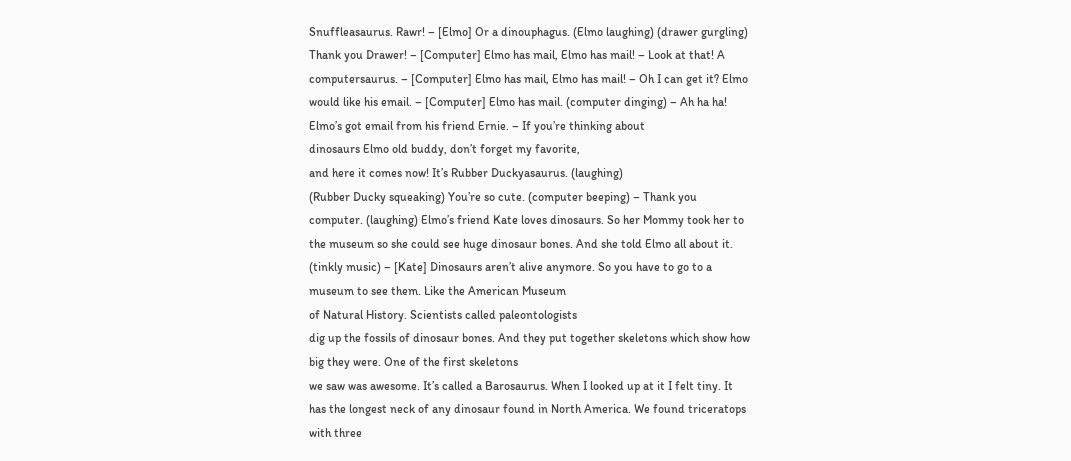Snuffleasaurus. Rawr! – [Elmo] Or a dinouphagus. (Elmo laughing) (drawer gurgling) Thank you Drawer! – [Computer] Elmo has mail, Elmo has mail! – Look at that! A computersaurus. – [Computer] Elmo has mail, Elmo has mail! – Oh I can get it? Elmo would like his email. – [Computer] Elmo has mail. (computer dinging) – Ah ha ha! Elmo’s got email from his friend Ernie. – If you’re thinking about
dinosaurs Elmo old buddy, don’t forget my favorite,
and here it comes now! It’s Rubber Duckyasaurus. (laughing)
(Rubber Ducky squeaking) You’re so cute. (computer beeping) – Thank you computer. (laughing) Elmo’s friend Kate loves dinosaurs. So her Mommy took her to the museum so she could see huge dinosaur bones. And she told Elmo all about it. (tinkly music) – [Kate] Dinosaurs aren’t alive anymore. So you have to go to a museum to see them. Like the American Museum
of Natural History. Scientists called paleontologists
dig up the fossils of dinosaur bones. And they put together skeletons which show how big they were. One of the first skeletons
we saw was awesome. It’s called a Barosaurus. When I looked up at it I felt tiny. It has the longest neck of any dinosaur found in North America. We found triceratops with three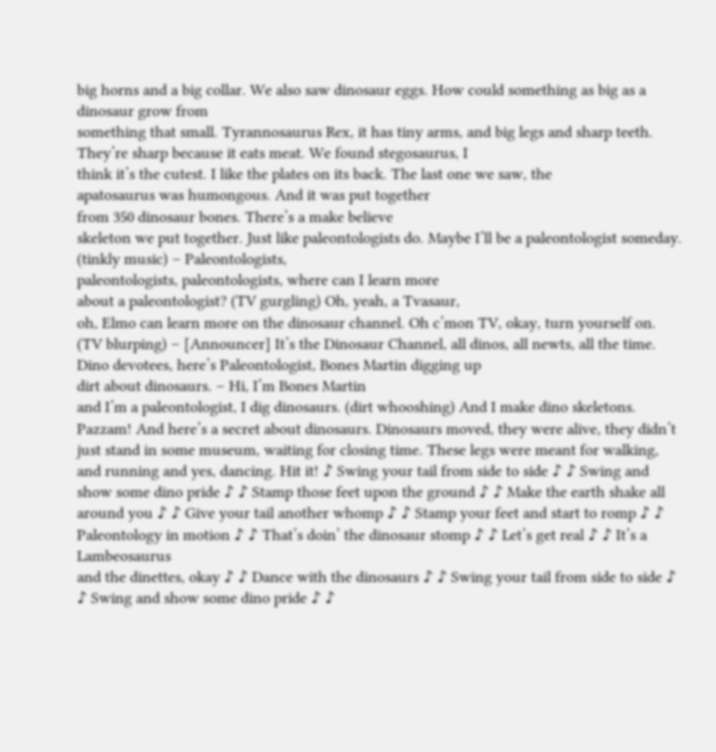big horns and a big collar. We also saw dinosaur eggs. How could something as big as a dinosaur grow from
something that small. Tyrannosaurus Rex, it has tiny arms, and big legs and sharp teeth. They’re sharp because it eats meat. We found stegosaurus, I
think it’s the cutest. I like the plates on its back. The last one we saw, the
apatosaurus was humongous. And it was put together
from 350 dinosaur bones. There’s a make believe
skeleton we put together. Just like paleontologists do. Maybe I’ll be a paleontologist someday. (tinkly music) – Paleontologists,
paleontologists, paleontologists, where can I learn more
about a paleontologist? (TV gurgling) Oh, yeah, a Tvasaur,
oh, Elmo can learn more on the dinosaur channel. Oh c’mon TV, okay, turn yourself on. (TV blurping) – [Announcer] It’s the Dinosaur Channel, all dinos, all newts, all the time. Dino devotees, here’s Paleontologist, Bones Martin digging up
dirt about dinosaurs. – Hi, I’m Bones Martin
and I’m a paleontologist, I dig dinosaurs. (dirt whooshing) And I make dino skeletons. Pazzam! And here’s a secret about dinosaurs. Dinosaurs moved, they were alive, they didn’t just stand in some museum, waiting for closing time. These legs were meant for walking, and running and yes, dancing. Hit it! ♪ Swing your tail from side to side ♪ ♪ Swing and show some dino pride ♪ ♪ Stamp those feet upon the ground ♪ ♪ Make the earth shake all around you ♪ ♪ Give your tail another whomp ♪ ♪ Stamp your feet and start to romp ♪ ♪ Paleontology in motion ♪ ♪ That’s doin’ the dinosaur stomp ♪ ♪ Let’s get real ♪ ♪ It’s a Lambeosaurus
and the dinettes, okay ♪ ♪ Dance with the dinosaurs ♪ ♪ Swing your tail from side to side ♪ ♪ Swing and show some dino pride ♪ ♪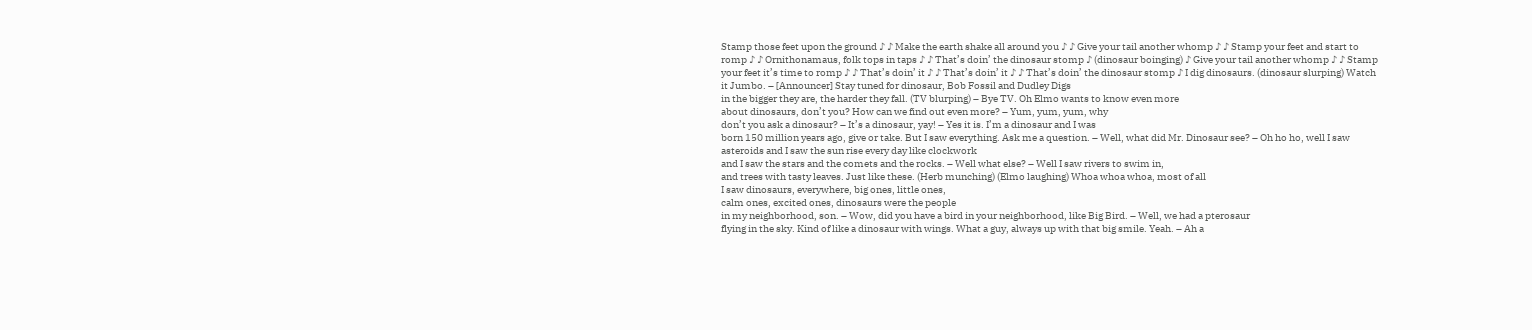Stamp those feet upon the ground ♪ ♪ Make the earth shake all around you ♪ ♪ Give your tail another whomp ♪ ♪ Stamp your feet and start to romp ♪ ♪ Ornithonamaus, folk tops in taps ♪ ♪ That’s doin’ the dinosaur stomp ♪ (dinosaur boinging) ♪ Give your tail another whomp ♪ ♪ Stamp your feet it’s time to romp ♪ ♪ That’s doin’ it ♪ ♪ That’s doin’ it ♪ ♪ That’s doin’ the dinosaur stomp ♪ I dig dinosaurs. (dinosaur slurping) Watch it Jumbo. – [Announcer] Stay tuned for dinosaur, Bob Fossil and Dudley Digs
in the bigger they are, the harder they fall. (TV blurping) – Bye TV. Oh Elmo wants to know even more
about dinosaurs, don’t you? How can we find out even more? – Yum, yum, yum, why
don’t you ask a dinosaur? – It’s a dinosaur, yay! – Yes it is. I’m a dinosaur and I was
born 150 million years ago, give or take. But I saw everything. Ask me a question. – Well, what did Mr. Dinosaur see? – Oh ho ho, well I saw
asteroids and I saw the sun rise every day like clockwork
and I saw the stars and the comets and the rocks. – Well what else? – Well I saw rivers to swim in,
and trees with tasty leaves. Just like these. (Herb munching) (Elmo laughing) Whoa whoa whoa, most of all
I saw dinosaurs, everywhere, big ones, little ones,
calm ones, excited ones, dinosaurs were the people
in my neighborhood, son. – Wow, did you have a bird in your neighborhood, like Big Bird. – Well, we had a pterosaur
flying in the sky. Kind of like a dinosaur with wings. What a guy, always up with that big smile. Yeah. – Ah a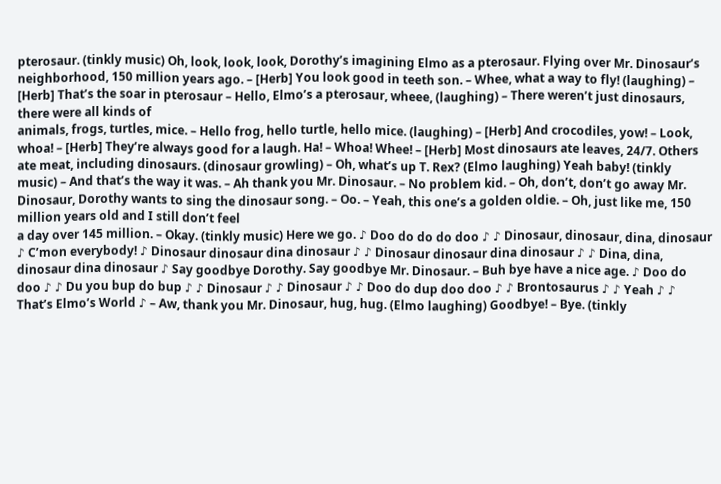pterosaur. (tinkly music) Oh, look, look, look, Dorothy’s imagining Elmo as a pterosaur. Flying over Mr. Dinosaur’s neighborhood, 150 million years ago. – [Herb] You look good in teeth son. – Whee, what a way to fly! (laughing) – [Herb] That’s the soar in pterosaur – Hello, Elmo’s a pterosaur, wheee, (laughing) – There weren’t just dinosaurs, there were all kinds of
animals, frogs, turtles, mice. – Hello frog, hello turtle, hello mice. (laughing) – [Herb] And crocodiles, yow! – Look, whoa! – [Herb] They’re always good for a laugh. Ha! – Whoa! Whee! – [Herb] Most dinosaurs ate leaves, 24/7. Others ate meat, including dinosaurs. (dinosaur growling) – Oh, what’s up T. Rex? (Elmo laughing) Yeah baby! (tinkly music) – And that’s the way it was. – Ah thank you Mr. Dinosaur. – No problem kid. – Oh, don’t, don’t go away Mr. Dinosaur, Dorothy wants to sing the dinosaur song. – Oo. – Yeah, this one’s a golden oldie. – Oh, just like me, 150 million years old and I still don’t feel
a day over 145 million. – Okay. (tinkly music) Here we go. ♪ Doo do do do doo ♪ ♪ Dinosaur, dinosaur, dina, dinosaur ♪ C’mon everybody! ♪ Dinosaur dinosaur dina dinosaur ♪ ♪ Dinosaur dinosaur dina dinosaur ♪ ♪ Dina, dina, dinosaur dina dinosaur ♪ Say goodbye Dorothy. Say goodbye Mr. Dinosaur. – Buh bye have a nice age. ♪ Doo do doo ♪ ♪ Du you bup do bup ♪ ♪ Dinosaur ♪ ♪ Dinosaur ♪ ♪ Doo do dup doo doo ♪ ♪ Brontosaurus ♪ ♪ Yeah ♪ ♪ That’s Elmo’s World ♪ – Aw, thank you Mr. Dinosaur, hug, hug. (Elmo laughing) Goodbye! – Bye. (tinkly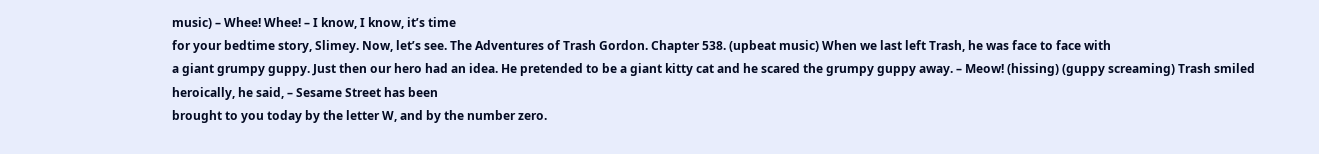music) – Whee! Whee! – I know, I know, it’s time
for your bedtime story, Slimey. Now, let’s see. The Adventures of Trash Gordon. Chapter 538. (upbeat music) When we last left Trash, he was face to face with
a giant grumpy guppy. Just then our hero had an idea. He pretended to be a giant kitty cat and he scared the grumpy guppy away. – Meow! (hissing) (guppy screaming) Trash smiled heroically, he said, – Sesame Street has been
brought to you today by the letter W, and by the number zero.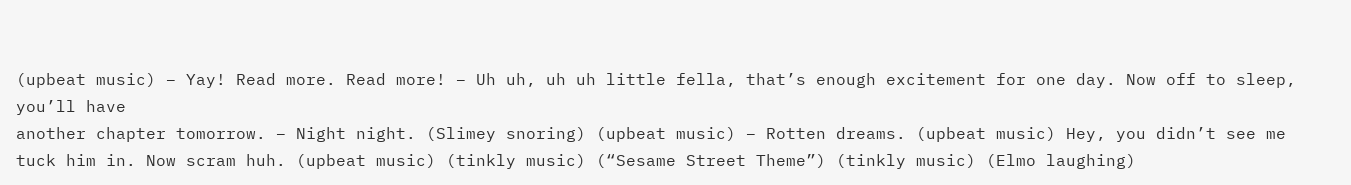(upbeat music) – Yay! Read more. Read more! – Uh uh, uh uh little fella, that’s enough excitement for one day. Now off to sleep, you’ll have
another chapter tomorrow. – Night night. (Slimey snoring) (upbeat music) – Rotten dreams. (upbeat music) Hey, you didn’t see me tuck him in. Now scram huh. (upbeat music) (tinkly music) (“Sesame Street Theme”) (tinkly music) (Elmo laughing)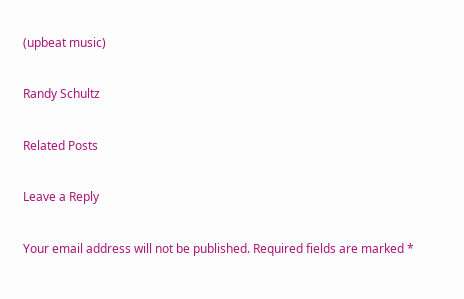(upbeat music)

Randy Schultz

Related Posts

Leave a Reply

Your email address will not be published. Required fields are marked *